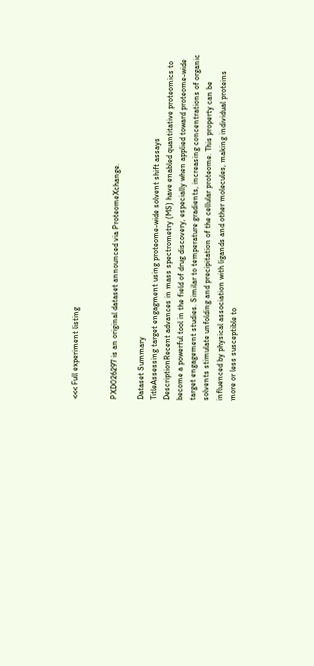<<< Full experiment listing


PXD026297 is an original dataset announced via ProteomeXchange.

Dataset Summary
TitleAssessing target engagment using proteome-wide solvent shift assays
DescriptionRecent advances in mass spectrometry (MS) have enabled quantitative proteomics to become a powerful tool in the field of drug discovery, especially when applied toward proteome-wide target engagement studies. Similar to temperature gradients, increasing concentrations of organic solvents stimulate unfolding and precipitation of the cellular proteome. This property can be influenced by physical association with ligands and other molecules, making individual proteins more or less susceptible to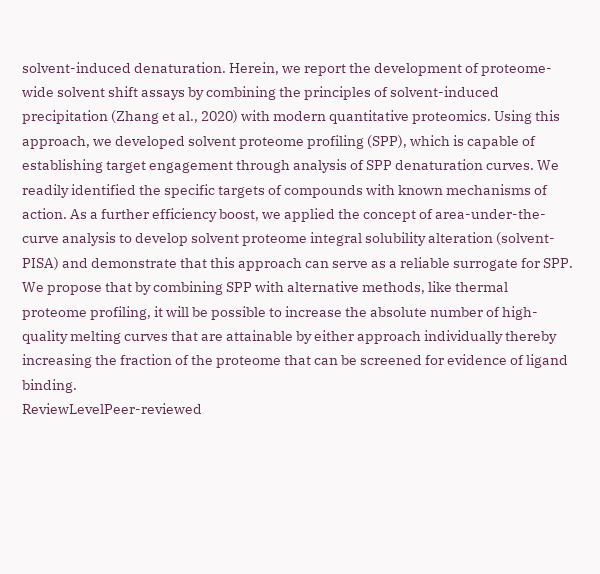solvent-induced denaturation. Herein, we report the development of proteome-wide solvent shift assays by combining the principles of solvent-induced precipitation (Zhang et al., 2020) with modern quantitative proteomics. Using this approach, we developed solvent proteome profiling (SPP), which is capable of establishing target engagement through analysis of SPP denaturation curves. We readily identified the specific targets of compounds with known mechanisms of action. As a further efficiency boost, we applied the concept of area-under-the-curve analysis to develop solvent proteome integral solubility alteration (solvent-PISA) and demonstrate that this approach can serve as a reliable surrogate for SPP. We propose that by combining SPP with alternative methods, like thermal proteome profiling, it will be possible to increase the absolute number of high-quality melting curves that are attainable by either approach individually thereby increasing the fraction of the proteome that can be screened for evidence of ligand binding.
ReviewLevelPeer-reviewed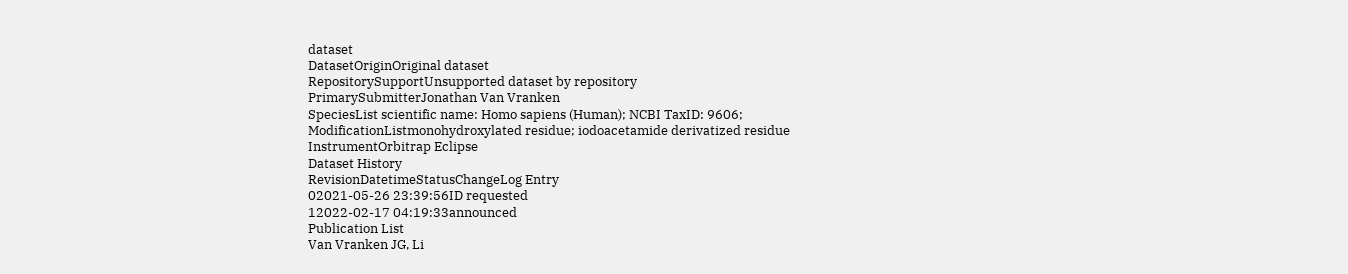dataset
DatasetOriginOriginal dataset
RepositorySupportUnsupported dataset by repository
PrimarySubmitterJonathan Van Vranken
SpeciesList scientific name: Homo sapiens (Human); NCBI TaxID: 9606;
ModificationListmonohydroxylated residue; iodoacetamide derivatized residue
InstrumentOrbitrap Eclipse
Dataset History
RevisionDatetimeStatusChangeLog Entry
02021-05-26 23:39:56ID requested
12022-02-17 04:19:33announced
Publication List
Van Vranken JG, Li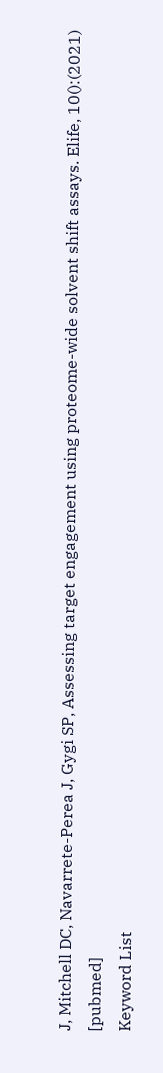J, Mitchell DC, Navarrete-Perea J, Gygi SP, Assessing target engagement using proteome-wide solvent shift assays. Elife, 10():(2021) [pubmed]
Keyword List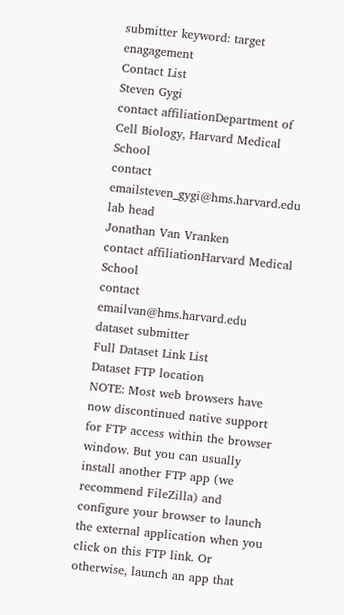submitter keyword: target enagagement
Contact List
Steven Gygi
contact affiliationDepartment of Cell Biology, Harvard Medical School
contact emailsteven_gygi@hms.harvard.edu
lab head
Jonathan Van Vranken
contact affiliationHarvard Medical School
contact emailvan@hms.harvard.edu
dataset submitter
Full Dataset Link List
Dataset FTP location
NOTE: Most web browsers have now discontinued native support for FTP access within the browser window. But you can usually install another FTP app (we recommend FileZilla) and configure your browser to launch the external application when you click on this FTP link. Or otherwise, launch an app that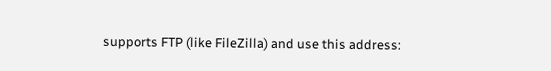supports FTP (like FileZilla) and use this address: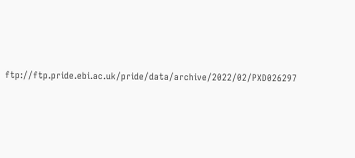ftp://ftp.pride.ebi.ac.uk/pride/data/archive/2022/02/PXD026297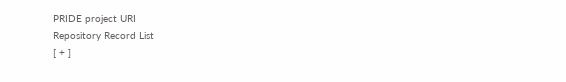PRIDE project URI
Repository Record List
[ + ]